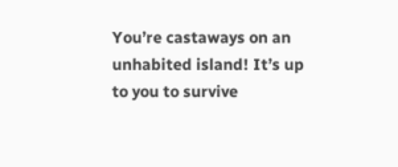You’re castaways on an unhabited island! It’s up to you to survive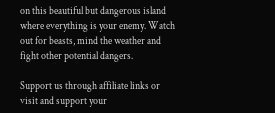on this beautiful but dangerous island where everything is your enemy. Watch out for beasts, mind the weather and fight other potential dangers.

Support us through affiliate links or visit and support your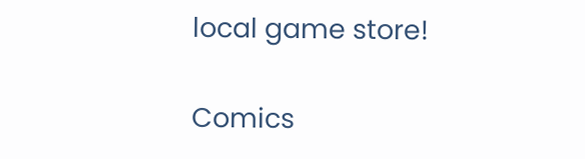local game store!

Comics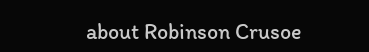about Robinson Crusoe